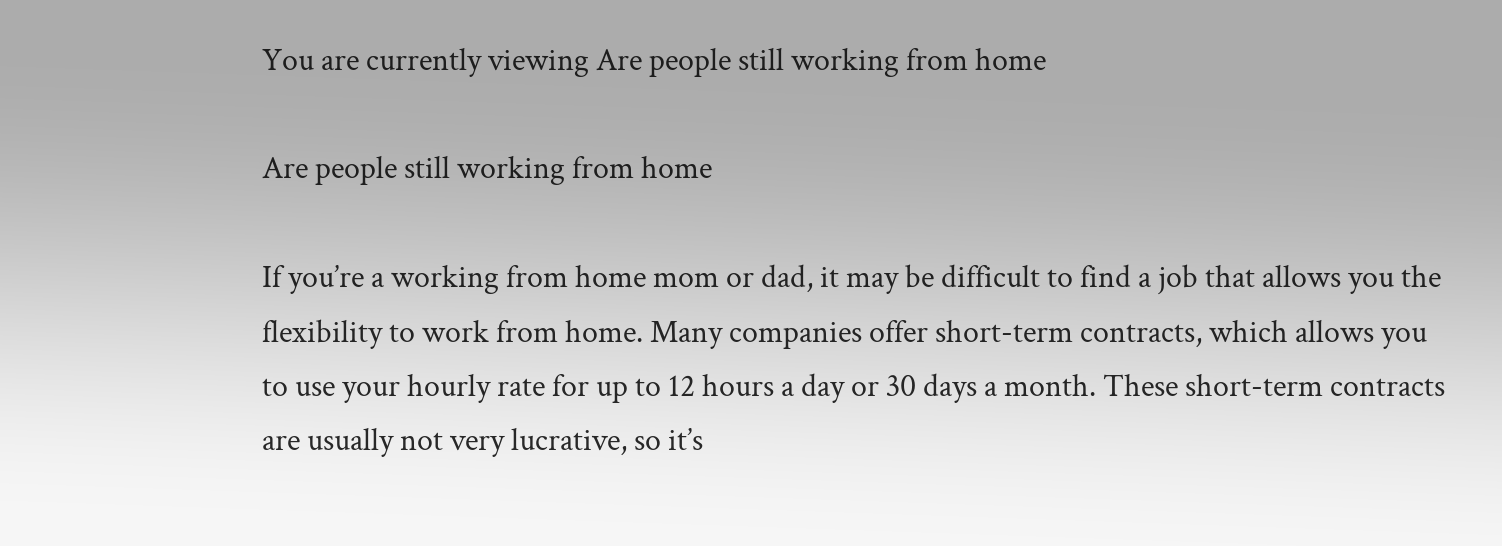You are currently viewing Are people still working from home

Are people still working from home

If you’re a working from home mom or dad, it may be difficult to find a job that allows you the flexibility to work from home. Many companies offer short-term contracts, which allows you to use your hourly rate for up to 12 hours a day or 30 days a month. These short-term contracts are usually not very lucrative, so it’s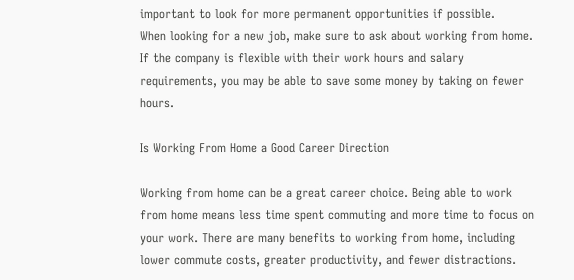important to look for more permanent opportunities if possible.
When looking for a new job, make sure to ask about working from home. If the company is flexible with their work hours and salary requirements, you may be able to save some money by taking on fewer hours.

Is Working From Home a Good Career Direction

Working from home can be a great career choice. Being able to work from home means less time spent commuting and more time to focus on your work. There are many benefits to working from home, including lower commute costs, greater productivity, and fewer distractions.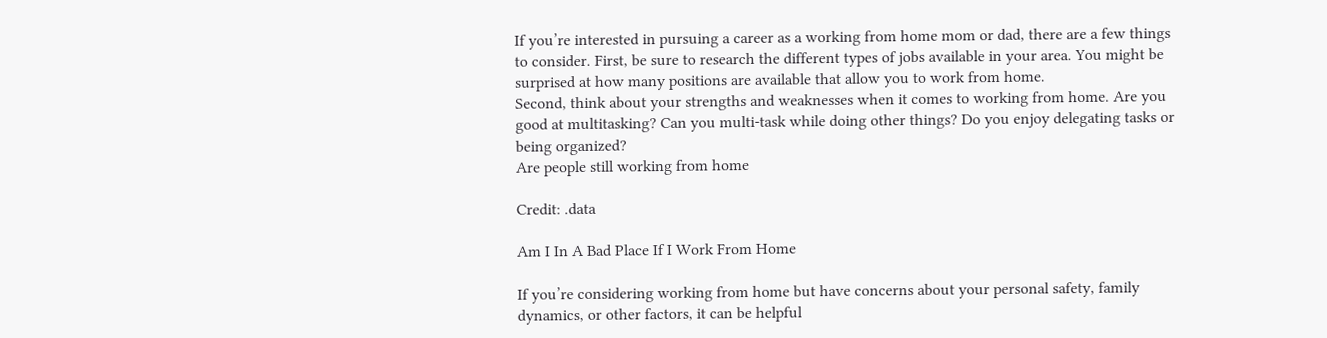If you’re interested in pursuing a career as a working from home mom or dad, there are a few things to consider. First, be sure to research the different types of jobs available in your area. You might be surprised at how many positions are available that allow you to work from home.
Second, think about your strengths and weaknesses when it comes to working from home. Are you good at multitasking? Can you multi-task while doing other things? Do you enjoy delegating tasks or being organized?
Are people still working from home

Credit: .data

Am I In A Bad Place If I Work From Home

If you’re considering working from home but have concerns about your personal safety, family dynamics, or other factors, it can be helpful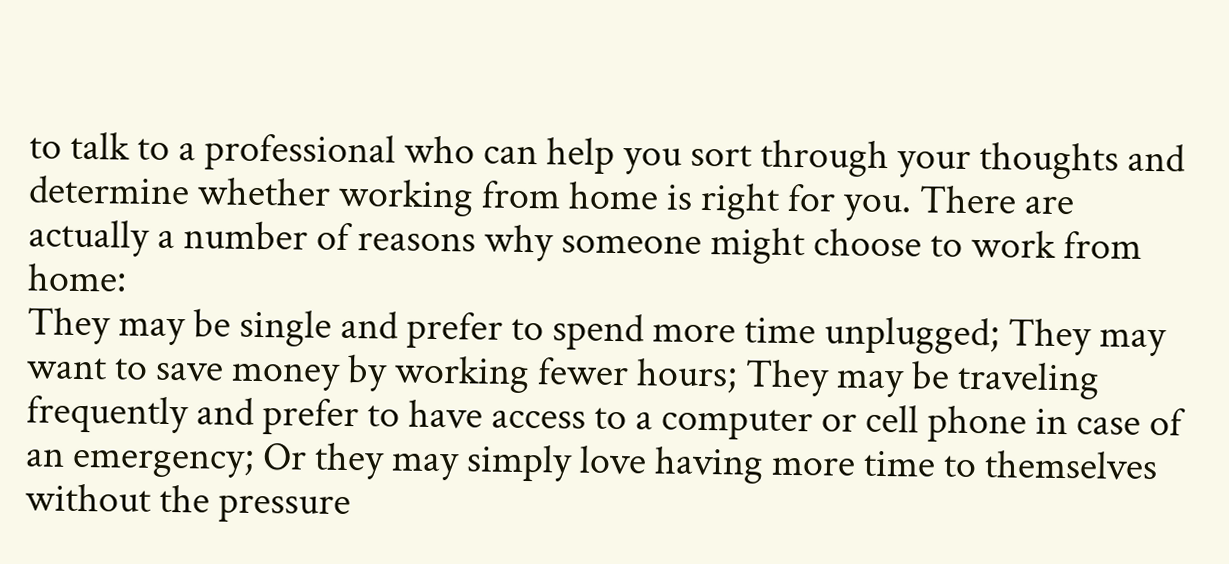to talk to a professional who can help you sort through your thoughts and determine whether working from home is right for you. There are actually a number of reasons why someone might choose to work from home:
They may be single and prefer to spend more time unplugged; They may want to save money by working fewer hours; They may be traveling frequently and prefer to have access to a computer or cell phone in case of an emergency; Or they may simply love having more time to themselves without the pressure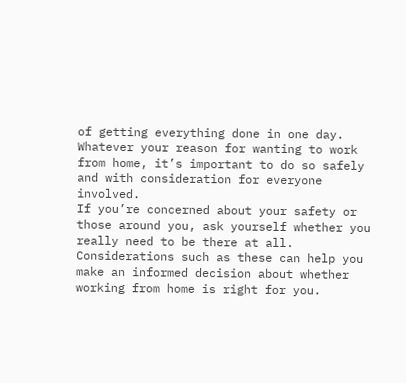of getting everything done in one day. Whatever your reason for wanting to work from home, it’s important to do so safely and with consideration for everyone involved.
If you’re concerned about your safety or those around you, ask yourself whether you really need to be there at all. Considerations such as these can help you make an informed decision about whether working from home is right for you.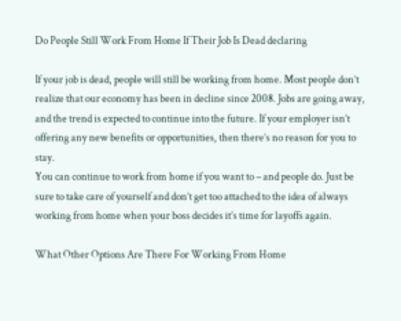Do People Still Work From Home If Their Job Is Dead declaring

If your job is dead, people will still be working from home. Most people don’t realize that our economy has been in decline since 2008. Jobs are going away, and the trend is expected to continue into the future. If your employer isn’t offering any new benefits or opportunities, then there’s no reason for you to stay.
You can continue to work from home if you want to – and people do. Just be sure to take care of yourself and don’t get too attached to the idea of always working from home when your boss decides it’s time for layoffs again.

What Other Options Are There For Working From Home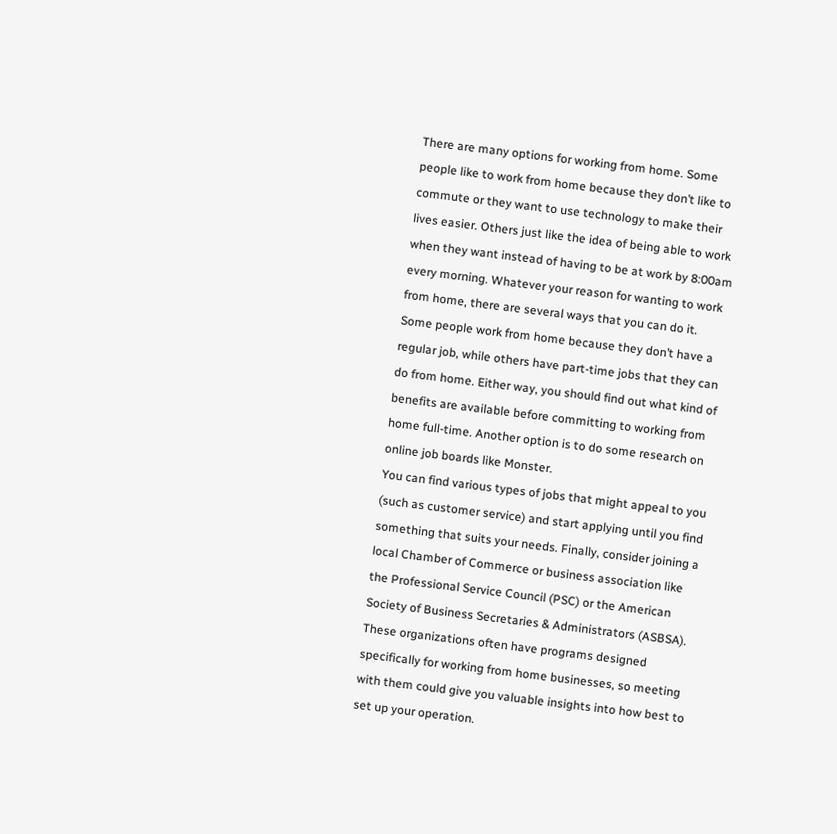There are many options for working from home. Some people like to work from home because they don’t like to commute or they want to use technology to make their lives easier. Others just like the idea of being able to work when they want instead of having to be at work by 8:00am every morning. Whatever your reason for wanting to work from home, there are several ways that you can do it.
Some people work from home because they don’t have a regular job, while others have part-time jobs that they can do from home. Either way, you should find out what kind of benefits are available before committing to working from home full-time. Another option is to do some research on online job boards like Monster.
You can find various types of jobs that might appeal to you (such as customer service) and start applying until you find something that suits your needs. Finally, consider joining a local Chamber of Commerce or business association like the Professional Service Council (PSC) or the American Society of Business Secretaries & Administrators (ASBSA). These organizations often have programs designed specifically for working from home businesses, so meeting with them could give you valuable insights into how best to set up your operation.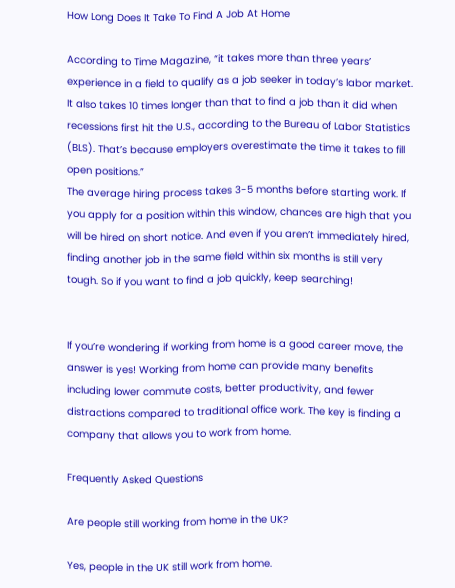How Long Does It Take To Find A Job At Home

According to Time Magazine, “it takes more than three years’ experience in a field to qualify as a job seeker in today’s labor market. It also takes 10 times longer than that to find a job than it did when recessions first hit the U.S., according to the Bureau of Labor Statistics (BLS). That’s because employers overestimate the time it takes to fill open positions.”
The average hiring process takes 3-5 months before starting work. If you apply for a position within this window, chances are high that you will be hired on short notice. And even if you aren’t immediately hired, finding another job in the same field within six months is still very tough. So if you want to find a job quickly, keep searching!


If you’re wondering if working from home is a good career move, the answer is yes! Working from home can provide many benefits including lower commute costs, better productivity, and fewer distractions compared to traditional office work. The key is finding a company that allows you to work from home.

Frequently Asked Questions

Are people still working from home in the UK?

Yes, people in the UK still work from home.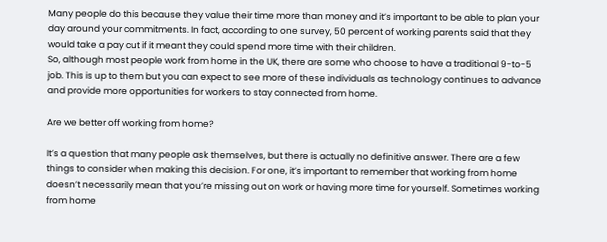Many people do this because they value their time more than money and it’s important to be able to plan your day around your commitments. In fact, according to one survey, 50 percent of working parents said that they would take a pay cut if it meant they could spend more time with their children.
So, although most people work from home in the UK, there are some who choose to have a traditional 9-to-5 job. This is up to them but you can expect to see more of these individuals as technology continues to advance and provide more opportunities for workers to stay connected from home.

Are we better off working from home?

It’s a question that many people ask themselves, but there is actually no definitive answer. There are a few things to consider when making this decision. For one, it’s important to remember that working from home doesn’t necessarily mean that you’re missing out on work or having more time for yourself. Sometimes working from home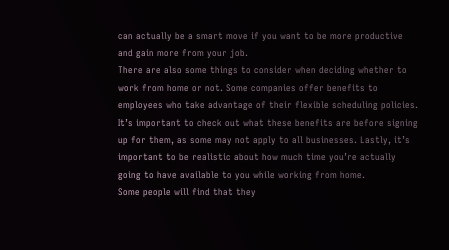can actually be a smart move if you want to be more productive and gain more from your job.
There are also some things to consider when deciding whether to work from home or not. Some companies offer benefits to employees who take advantage of their flexible scheduling policies. It’s important to check out what these benefits are before signing up for them, as some may not apply to all businesses. Lastly, it’s important to be realistic about how much time you’re actually going to have available to you while working from home.
Some people will find that they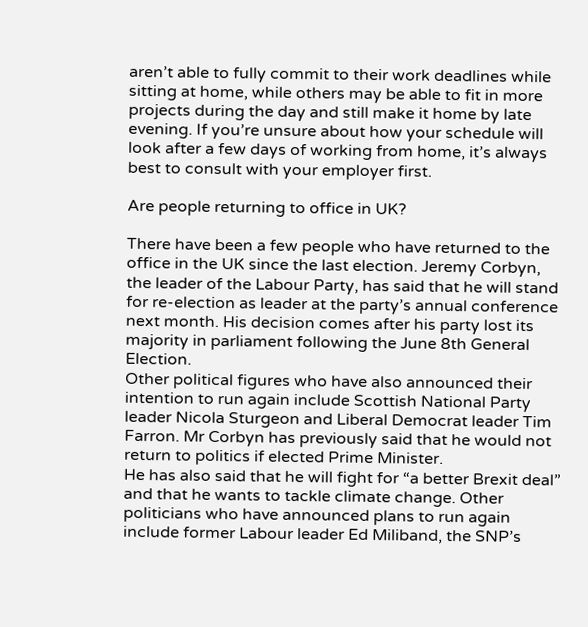aren’t able to fully commit to their work deadlines while sitting at home, while others may be able to fit in more projects during the day and still make it home by late evening. If you’re unsure about how your schedule will look after a few days of working from home, it’s always best to consult with your employer first.

Are people returning to office in UK?

There have been a few people who have returned to the office in the UK since the last election. Jeremy Corbyn, the leader of the Labour Party, has said that he will stand for re-election as leader at the party’s annual conference next month. His decision comes after his party lost its majority in parliament following the June 8th General Election.
Other political figures who have also announced their intention to run again include Scottish National Party leader Nicola Sturgeon and Liberal Democrat leader Tim Farron. Mr Corbyn has previously said that he would not return to politics if elected Prime Minister.
He has also said that he will fight for “a better Brexit deal” and that he wants to tackle climate change. Other politicians who have announced plans to run again include former Labour leader Ed Miliband, the SNP’s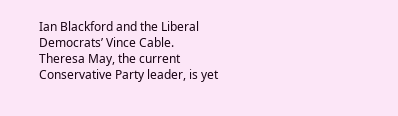Ian Blackford and the Liberal Democrats’ Vince Cable.
Theresa May, the current Conservative Party leader, is yet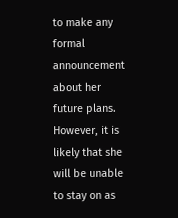to make any formal announcement about her future plans. However, it is likely that she will be unable to stay on as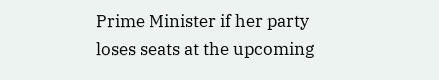Prime Minister if her party loses seats at the upcoming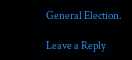General Election.

Leave a Reply